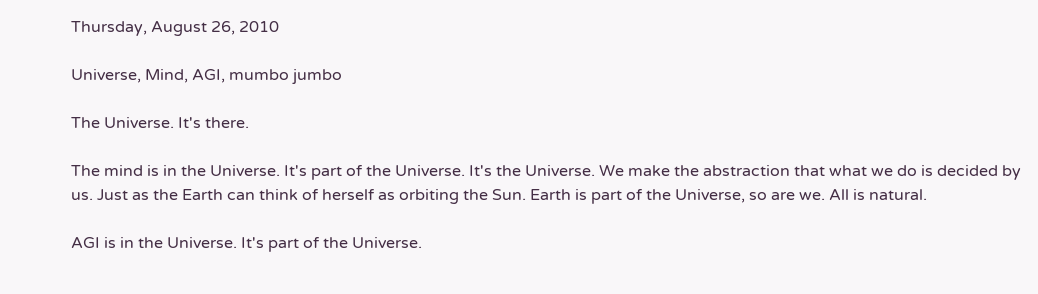Thursday, August 26, 2010

Universe, Mind, AGI, mumbo jumbo

The Universe. It's there.

The mind is in the Universe. It's part of the Universe. It's the Universe. We make the abstraction that what we do is decided by us. Just as the Earth can think of herself as orbiting the Sun. Earth is part of the Universe, so are we. All is natural.

AGI is in the Universe. It's part of the Universe.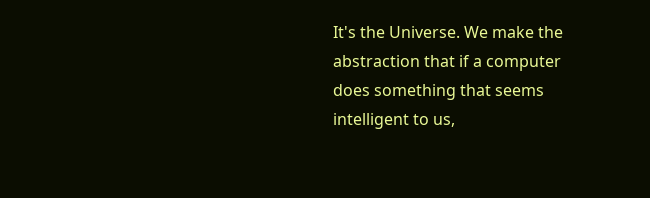It's the Universe. We make the abstraction that if a computer does something that seems intelligent to us,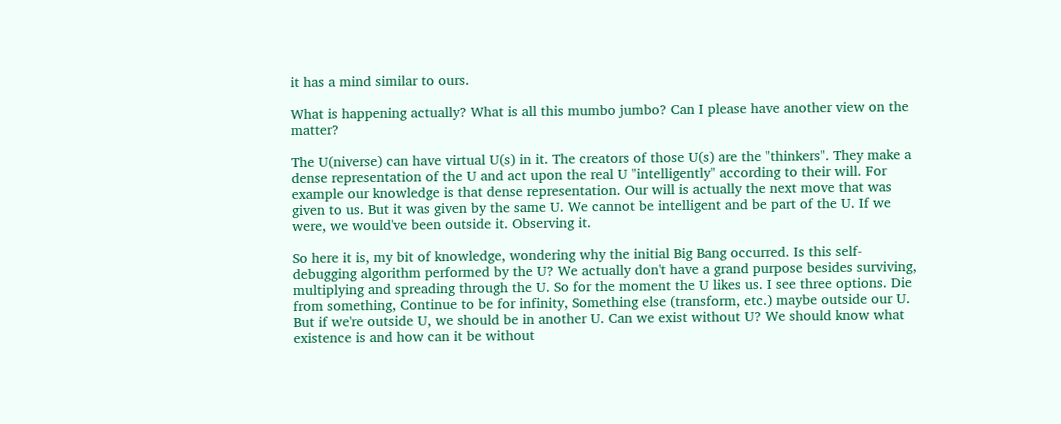it has a mind similar to ours.

What is happening actually? What is all this mumbo jumbo? Can I please have another view on the matter?

The U(niverse) can have virtual U(s) in it. The creators of those U(s) are the "thinkers". They make a dense representation of the U and act upon the real U "intelligently" according to their will. For example our knowledge is that dense representation. Our will is actually the next move that was given to us. But it was given by the same U. We cannot be intelligent and be part of the U. If we were, we would've been outside it. Observing it.

So here it is, my bit of knowledge, wondering why the initial Big Bang occurred. Is this self-debugging algorithm performed by the U? We actually don't have a grand purpose besides surviving, multiplying and spreading through the U. So for the moment the U likes us. I see three options. Die from something, Continue to be for infinity, Something else (transform, etc.) maybe outside our U. But if we're outside U, we should be in another U. Can we exist without U? We should know what existence is and how can it be without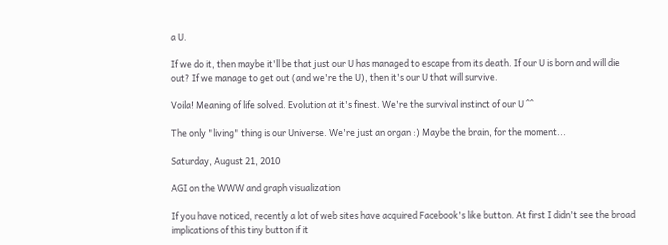a U.

If we do it, then maybe it'll be that just our U has managed to escape from its death. If our U is born and will die out? If we manage to get out (and we're the U), then it's our U that will survive.

Voila! Meaning of life solved. Evolution at it's finest. We're the survival instinct of our U ^^

The only "living" thing is our Universe. We're just an organ :) Maybe the brain, for the moment...

Saturday, August 21, 2010

AGI on the WWW and graph visualization

If you have noticed, recently a lot of web sites have acquired Facebook's like button. At first I didn't see the broad implications of this tiny button if it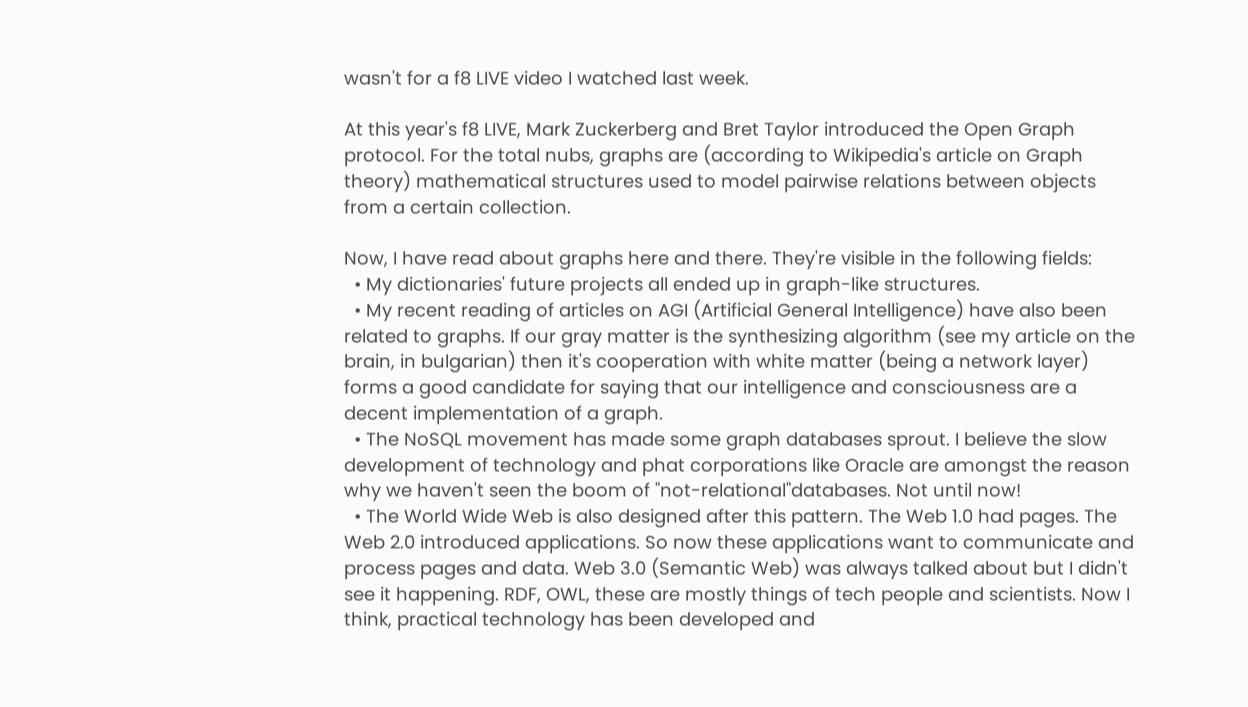wasn't for a f8 LIVE video I watched last week.

At this year's f8 LIVE, Mark Zuckerberg and Bret Taylor introduced the Open Graph protocol. For the total nubs, graphs are (according to Wikipedia's article on Graph theory) mathematical structures used to model pairwise relations between objects from a certain collection.

Now, I have read about graphs here and there. They're visible in the following fields:
  • My dictionaries' future projects all ended up in graph-like structures.
  • My recent reading of articles on AGI (Artificial General Intelligence) have also been related to graphs. If our gray matter is the synthesizing algorithm (see my article on the brain, in bulgarian) then it's cooperation with white matter (being a network layer) forms a good candidate for saying that our intelligence and consciousness are a decent implementation of a graph.
  • The NoSQL movement has made some graph databases sprout. I believe the slow development of technology and phat corporations like Oracle are amongst the reason why we haven't seen the boom of "not-relational"databases. Not until now!
  • The World Wide Web is also designed after this pattern. The Web 1.0 had pages. The Web 2.0 introduced applications. So now these applications want to communicate and process pages and data. Web 3.0 (Semantic Web) was always talked about but I didn't see it happening. RDF, OWL, these are mostly things of tech people and scientists. Now I think, practical technology has been developed and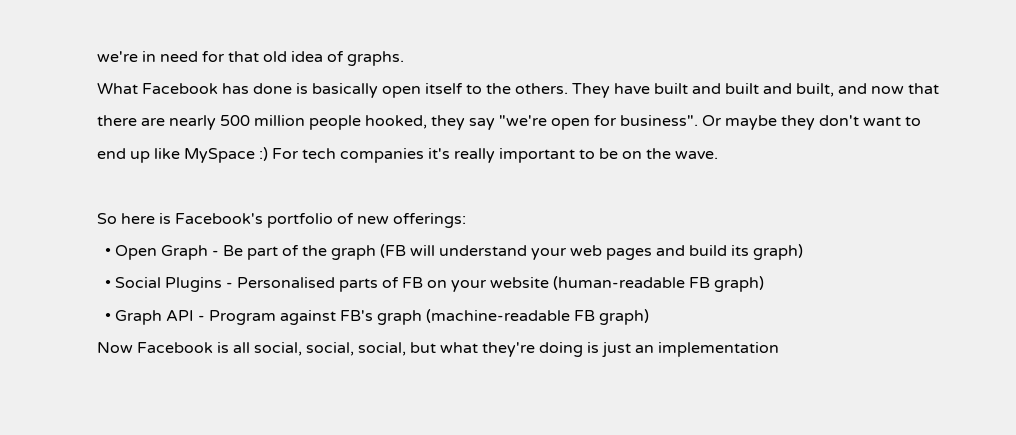we're in need for that old idea of graphs.
What Facebook has done is basically open itself to the others. They have built and built and built, and now that there are nearly 500 million people hooked, they say "we're open for business". Or maybe they don't want to end up like MySpace :) For tech companies it's really important to be on the wave.

So here is Facebook's portfolio of new offerings:
  • Open Graph - Be part of the graph (FB will understand your web pages and build its graph)
  • Social Plugins - Personalised parts of FB on your website (human-readable FB graph)
  • Graph API - Program against FB's graph (machine-readable FB graph)
Now Facebook is all social, social, social, but what they're doing is just an implementation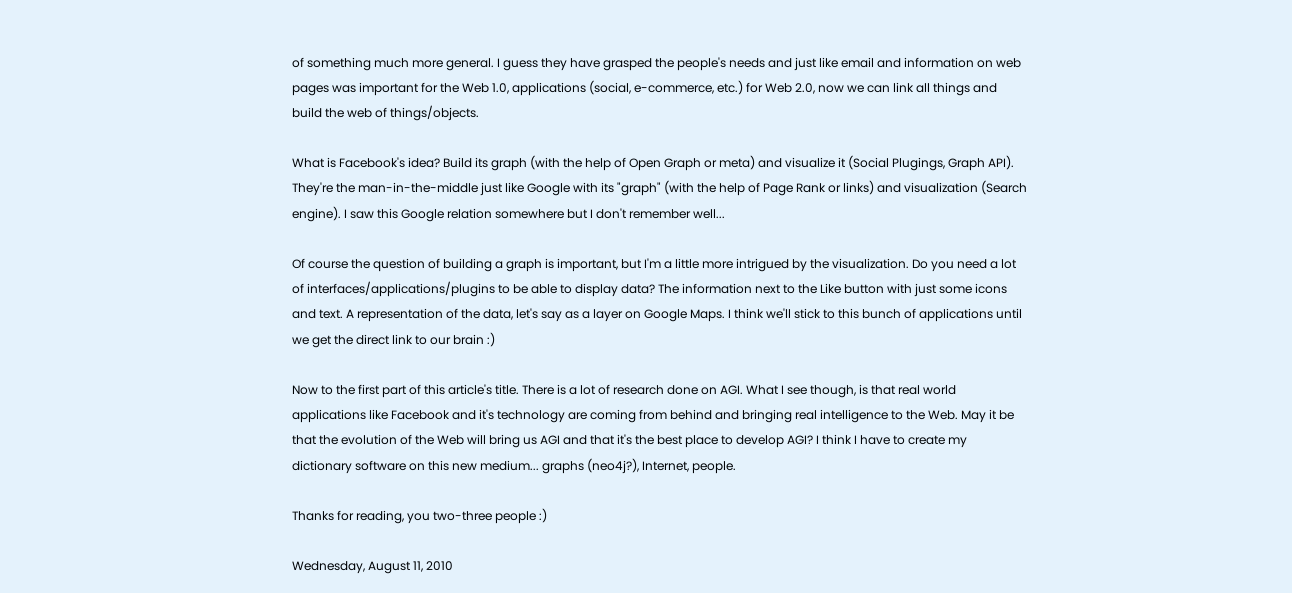of something much more general. I guess they have grasped the people's needs and just like email and information on web pages was important for the Web 1.0, applications (social, e-commerce, etc.) for Web 2.0, now we can link all things and build the web of things/objects.

What is Facebook's idea? Build its graph (with the help of Open Graph or meta) and visualize it (Social Plugings, Graph API). They're the man-in-the-middle just like Google with its "graph" (with the help of Page Rank or links) and visualization (Search engine). I saw this Google relation somewhere but I don't remember well...

Of course the question of building a graph is important, but I'm a little more intrigued by the visualization. Do you need a lot of interfaces/applications/plugins to be able to display data? The information next to the Like button with just some icons and text. A representation of the data, let's say as a layer on Google Maps. I think we'll stick to this bunch of applications until we get the direct link to our brain :)

Now to the first part of this article's title. There is a lot of research done on AGI. What I see though, is that real world applications like Facebook and it's technology are coming from behind and bringing real intelligence to the Web. May it be that the evolution of the Web will bring us AGI and that it's the best place to develop AGI? I think I have to create my dictionary software on this new medium... graphs (neo4j?), Internet, people.

Thanks for reading, you two-three people :)

Wednesday, August 11, 2010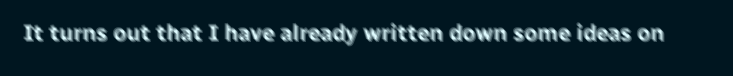It turns out that I have already written down some ideas on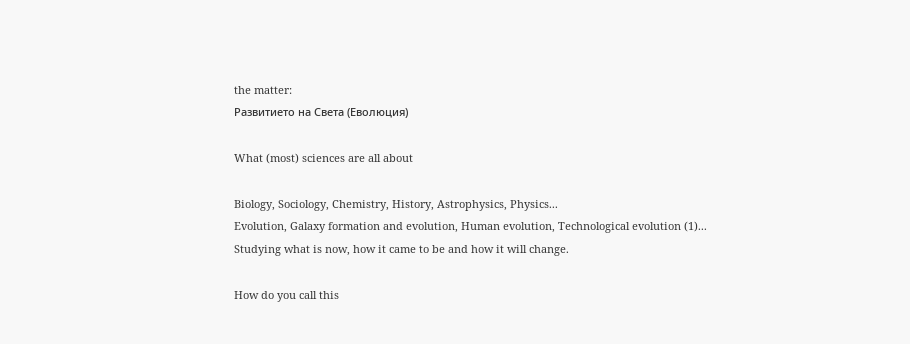the matter:
Развитието на Света (Еволюция)

What (most) sciences are all about

Biology, Sociology, Chemistry, History, Astrophysics, Physics...
Evolution, Galaxy formation and evolution, Human evolution, Technological evolution (1)...
Studying what is now, how it came to be and how it will change.

How do you call this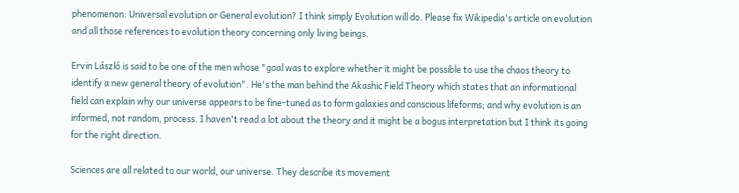phenomenon: Universal evolution or General evolution? I think simply Evolution will do. Please fix Wikipedia's article on evolution and all those references to evolution theory concerning only living beings.

Ervin László is said to be one of the men whose "goal was to explore whether it might be possible to use the chaos theory to identify a new general theory of evolution". He's the man behind the Akashic Field Theory which states that an informational field can explain why our universe appears to be fine-tuned as to form galaxies and conscious lifeforms; and why evolution is an informed, not random, process. I haven't read a lot about the theory and it might be a bogus interpretation but I think its going for the right direction.

Sciences are all related to our world, our universe. They describe its movement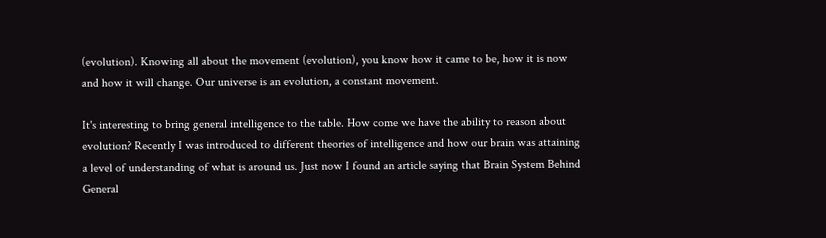(evolution). Knowing all about the movement (evolution), you know how it came to be, how it is now and how it will change. Our universe is an evolution, a constant movement.

It's interesting to bring general intelligence to the table. How come we have the ability to reason about evolution? Recently I was introduced to different theories of intelligence and how our brain was attaining a level of understanding of what is around us. Just now I found an article saying that Brain System Behind General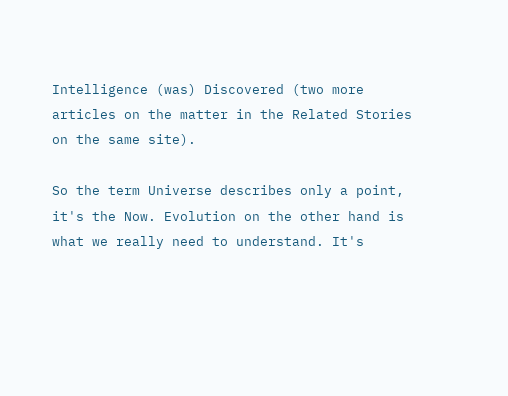Intelligence (was) Discovered (two more articles on the matter in the Related Stories on the same site).

So the term Universe describes only a point, it's the Now. Evolution on the other hand is what we really need to understand. It's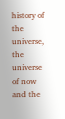history of the universe, the universe of now and the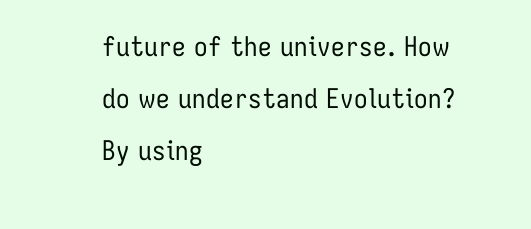future of the universe. How do we understand Evolution? By using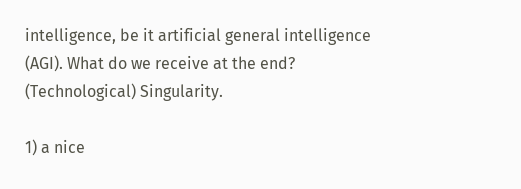intelligence, be it artificial general intelligence (AGI). What do we receive at the end? (Technological) Singularity.

1) a nice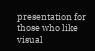presentation for those who like visual